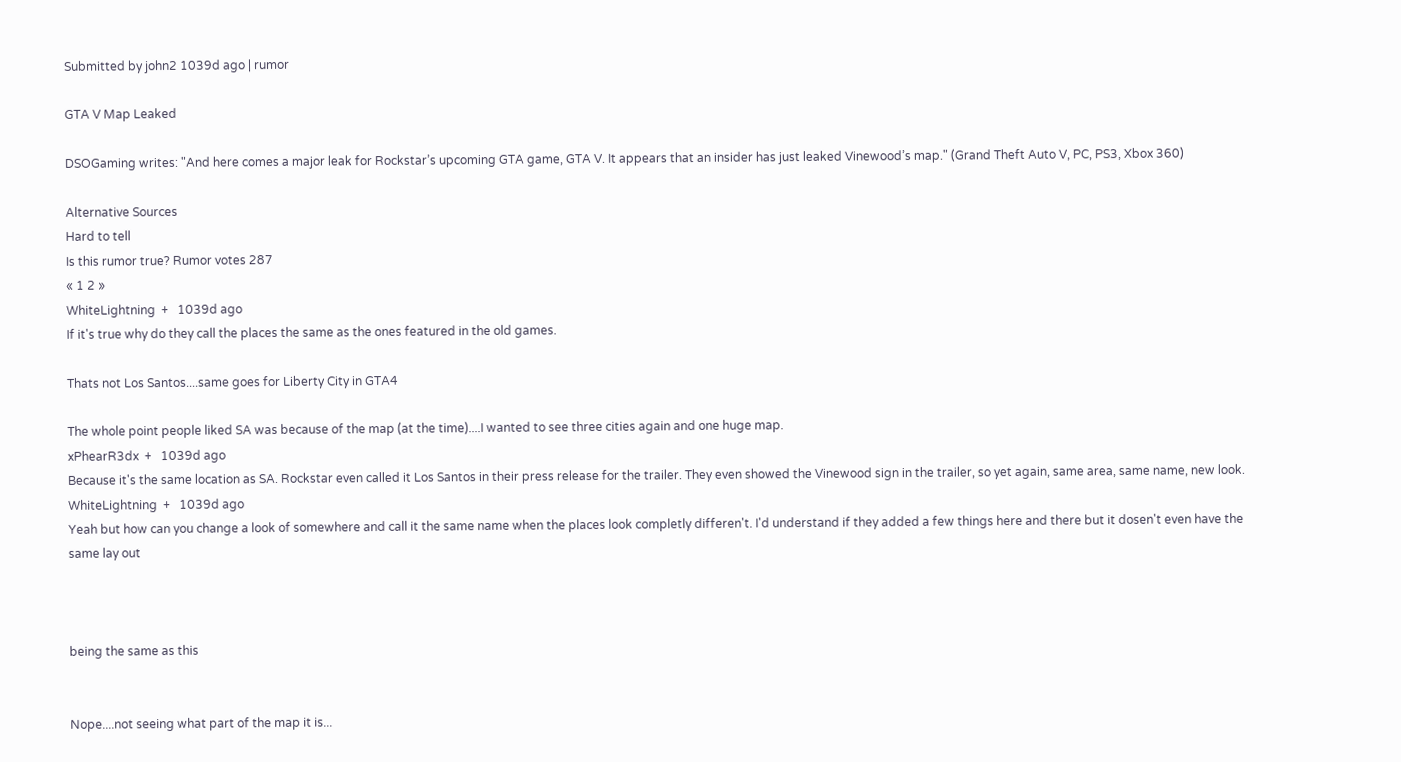Submitted by john2 1039d ago | rumor

GTA V Map Leaked

DSOGaming writes: "And here comes a major leak for Rockstar’s upcoming GTA game, GTA V. It appears that an insider has just leaked Vinewood’s map." (Grand Theft Auto V, PC, PS3, Xbox 360)

Alternative Sources
Hard to tell
Is this rumor true? Rumor votes 287
« 1 2 »
WhiteLightning  +   1039d ago
If it's true why do they call the places the same as the ones featured in the old games.

Thats not Los Santos....same goes for Liberty City in GTA4

The whole point people liked SA was because of the map (at the time)....I wanted to see three cities again and one huge map.
xPhearR3dx  +   1039d ago
Because it's the same location as SA. Rockstar even called it Los Santos in their press release for the trailer. They even showed the Vinewood sign in the trailer, so yet again, same area, same name, new look.
WhiteLightning  +   1039d ago
Yeah but how can you change a look of somewhere and call it the same name when the places look completly differen't. I'd understand if they added a few things here and there but it dosen't even have the same lay out



being the same as this


Nope....not seeing what part of the map it is...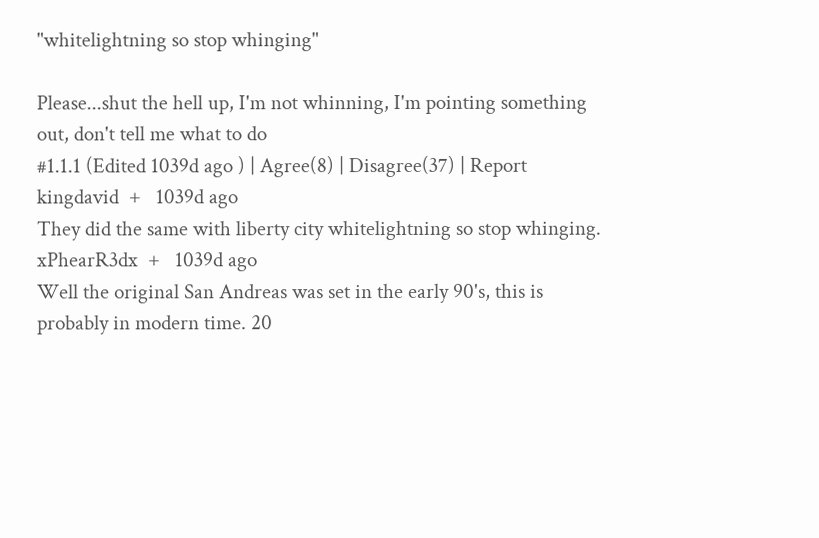"whitelightning so stop whinging"

Please...shut the hell up, I'm not whinning, I'm pointing something out, don't tell me what to do
#1.1.1 (Edited 1039d ago ) | Agree(8) | Disagree(37) | Report
kingdavid  +   1039d ago
They did the same with liberty city whitelightning so stop whinging.
xPhearR3dx  +   1039d ago
Well the original San Andreas was set in the early 90's, this is probably in modern time. 20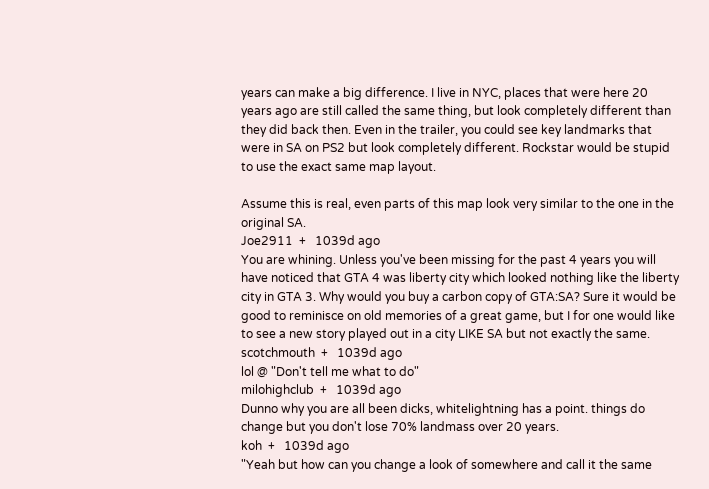years can make a big difference. I live in NYC, places that were here 20 years ago are still called the same thing, but look completely different than they did back then. Even in the trailer, you could see key landmarks that were in SA on PS2 but look completely different. Rockstar would be stupid to use the exact same map layout.

Assume this is real, even parts of this map look very similar to the one in the original SA.
Joe2911  +   1039d ago
You are whining. Unless you've been missing for the past 4 years you will have noticed that GTA 4 was liberty city which looked nothing like the liberty city in GTA 3. Why would you buy a carbon copy of GTA:SA? Sure it would be good to reminisce on old memories of a great game, but I for one would like to see a new story played out in a city LIKE SA but not exactly the same.
scotchmouth  +   1039d ago
lol @ "Don't tell me what to do"
milohighclub  +   1039d ago
Dunno why you are all been dicks, whitelightning has a point. things do change but you don't lose 70% landmass over 20 years.
koh  +   1039d ago
"Yeah but how can you change a look of somewhere and call it the same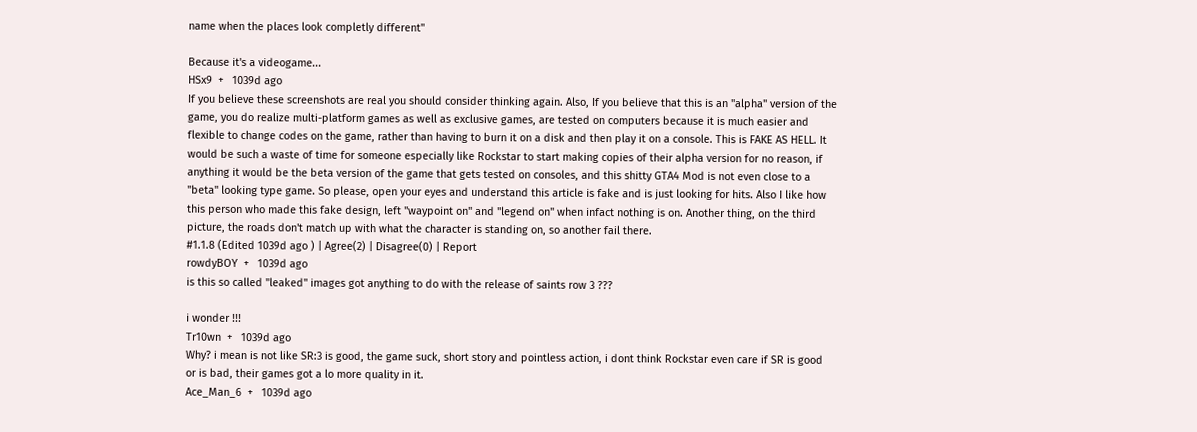name when the places look completly different"

Because it's a videogame...
HSx9  +   1039d ago
If you believe these screenshots are real you should consider thinking again. Also, If you believe that this is an "alpha" version of the game, you do realize multi-platform games as well as exclusive games, are tested on computers because it is much easier and flexible to change codes on the game, rather than having to burn it on a disk and then play it on a console. This is FAKE AS HELL. It would be such a waste of time for someone especially like Rockstar to start making copies of their alpha version for no reason, if anything it would be the beta version of the game that gets tested on consoles, and this shitty GTA4 Mod is not even close to a "beta" looking type game. So please, open your eyes and understand this article is fake and is just looking for hits. Also I like how this person who made this fake design, left "waypoint on" and "legend on" when infact nothing is on. Another thing, on the third picture, the roads don't match up with what the character is standing on, so another fail there.
#1.1.8 (Edited 1039d ago ) | Agree(2) | Disagree(0) | Report
rowdyBOY  +   1039d ago
is this so called "leaked" images got anything to do with the release of saints row 3 ???

i wonder !!!
Tr10wn  +   1039d ago
Why? i mean is not like SR:3 is good, the game suck, short story and pointless action, i dont think Rockstar even care if SR is good or is bad, their games got a lo more quality in it.
Ace_Man_6  +   1039d ago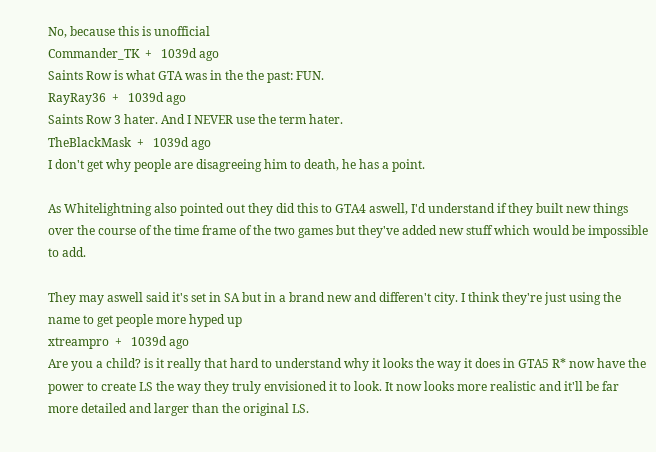No, because this is unofficial
Commander_TK  +   1039d ago
Saints Row is what GTA was in the the past: FUN.
RayRay36  +   1039d ago
Saints Row 3 hater. And I NEVER use the term hater.
TheBlackMask  +   1039d ago
I don't get why people are disagreeing him to death, he has a point.

As Whitelightning also pointed out they did this to GTA4 aswell, I'd understand if they built new things over the course of the time frame of the two games but they've added new stuff which would be impossible to add.

They may aswell said it's set in SA but in a brand new and differen't city. I think they're just using the name to get people more hyped up
xtreampro  +   1039d ago
Are you a child? is it really that hard to understand why it looks the way it does in GTA5 R* now have the power to create LS the way they truly envisioned it to look. It now looks more realistic and it'll be far more detailed and larger than the original LS.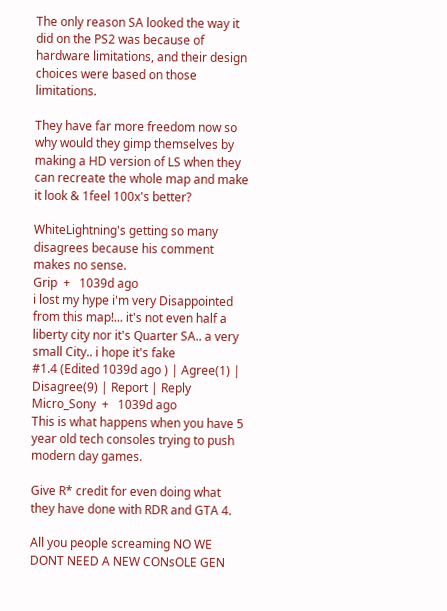The only reason SA looked the way it did on the PS2 was because of hardware limitations, and their design choices were based on those limitations.

They have far more freedom now so why would they gimp themselves by making a HD version of LS when they can recreate the whole map and make it look & 1feel 100x's better?

WhiteLightning's getting so many disagrees because his comment makes no sense.
Grip  +   1039d ago
i lost my hype i'm very Disappointed from this map!... it's not even half a liberty city nor it's Quarter SA.. a very small City.. i hope it's fake
#1.4 (Edited 1039d ago ) | Agree(1) | Disagree(9) | Report | Reply
Micro_Sony  +   1039d ago
This is what happens when you have 5 year old tech consoles trying to push modern day games.

Give R* credit for even doing what they have done with RDR and GTA 4.

All you people screaming NO WE DONT NEED A NEW CONsOLE GEN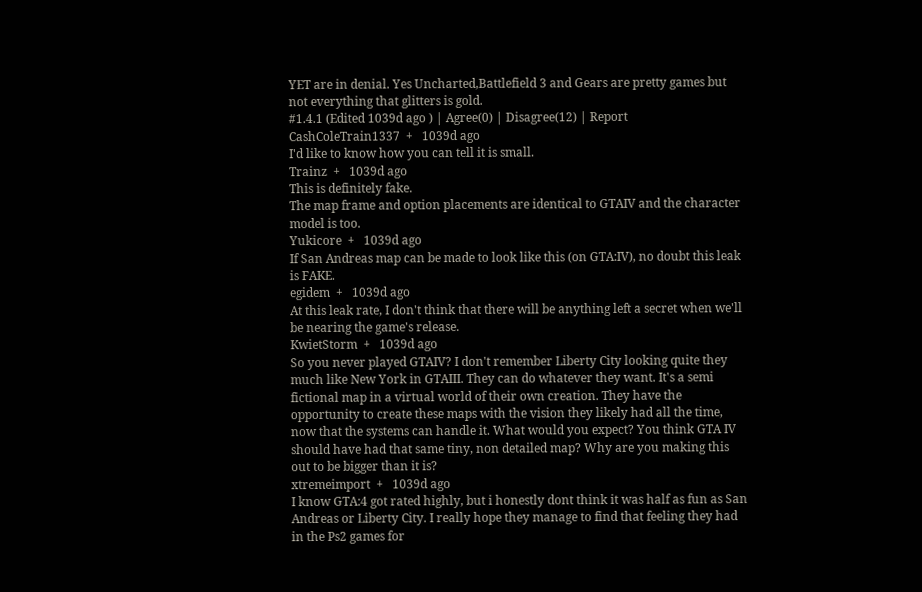YET are in denial. Yes Uncharted,Battlefield 3 and Gears are pretty games but not everything that glitters is gold.
#1.4.1 (Edited 1039d ago ) | Agree(0) | Disagree(12) | Report
CashColeTrain1337  +   1039d ago
I'd like to know how you can tell it is small.
Trainz  +   1039d ago
This is definitely fake.
The map frame and option placements are identical to GTAIV and the character model is too.
Yukicore  +   1039d ago
If San Andreas map can be made to look like this (on GTA:IV), no doubt this leak is FAKE.
egidem  +   1039d ago
At this leak rate, I don't think that there will be anything left a secret when we'll be nearing the game's release.
KwietStorm  +   1039d ago
So you never played GTAIV? I don't remember Liberty City looking quite they much like New York in GTAIII. They can do whatever they want. It's a semi fictional map in a virtual world of their own creation. They have the opportunity to create these maps with the vision they likely had all the time, now that the systems can handle it. What would you expect? You think GTA IV should have had that same tiny, non detailed map? Why are you making this out to be bigger than it is?
xtremeimport  +   1039d ago
I know GTA:4 got rated highly, but i honestly dont think it was half as fun as San Andreas or Liberty City. I really hope they manage to find that feeling they had in the Ps2 games for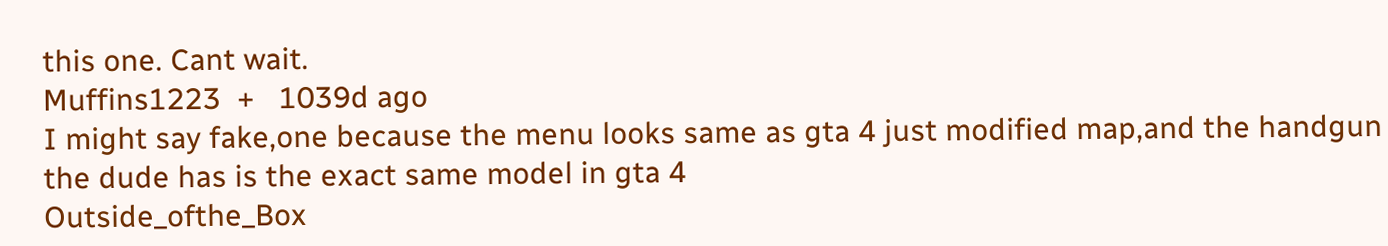this one. Cant wait.
Muffins1223  +   1039d ago
I might say fake,one because the menu looks same as gta 4 just modified map,and the handgun the dude has is the exact same model in gta 4
Outside_ofthe_Box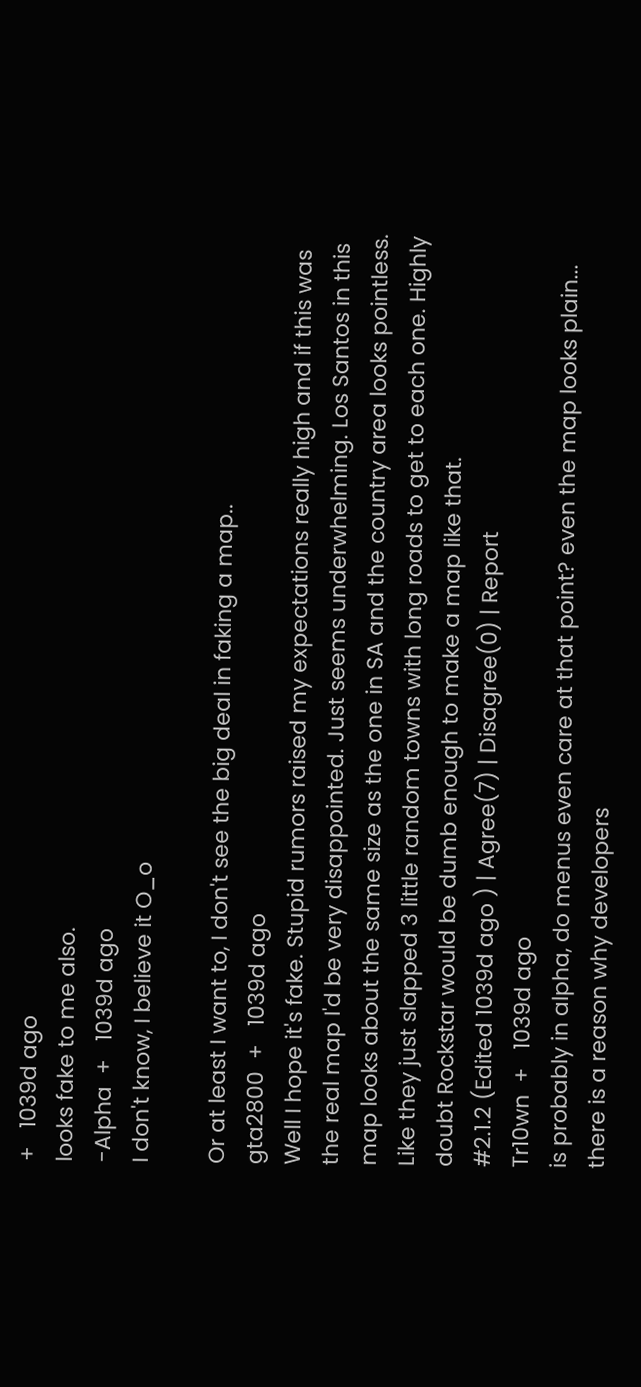+   1039d ago
looks fake to me also.
-Alpha  +   1039d ago
I don't know, I believe it O_o

Or at least I want to, I don't see the big deal in faking a map..
gta2800  +   1039d ago
Well I hope it's fake. Stupid rumors raised my expectations really high and if this was the real map I'd be very disappointed. Just seems underwhelming. Los Santos in this map looks about the same size as the one in SA and the country area looks pointless. Like they just slapped 3 little random towns with long roads to get to each one. Highly doubt Rockstar would be dumb enough to make a map like that.
#2.1.2 (Edited 1039d ago ) | Agree(7) | Disagree(0) | Report
Tr10wn  +   1039d ago
is probably in alpha, do menus even care at that point? even the map looks plain... there is a reason why developers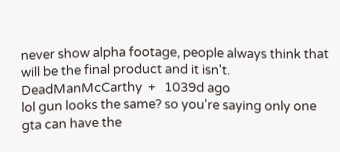never show alpha footage, people always think that will be the final product and it isn't.
DeadManMcCarthy  +   1039d ago
lol gun looks the same? so you're saying only one gta can have the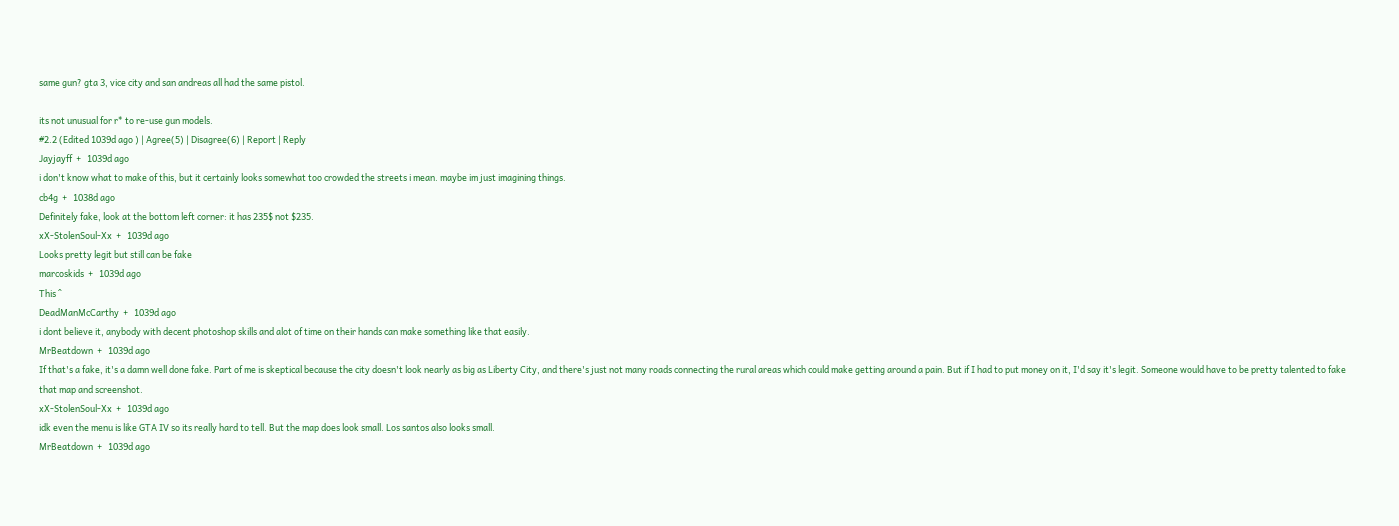same gun? gta 3, vice city and san andreas all had the same pistol.

its not unusual for r* to re-use gun models.
#2.2 (Edited 1039d ago ) | Agree(5) | Disagree(6) | Report | Reply
Jayjayff  +   1039d ago
i don't know what to make of this, but it certainly looks somewhat too crowded the streets i mean. maybe im just imagining things.
cb4g  +   1038d ago
Definitely fake, look at the bottom left corner: it has 235$ not $235.
xX-StolenSoul-Xx  +   1039d ago
Looks pretty legit but still can be fake
marcoskids  +   1039d ago
This ^
DeadManMcCarthy  +   1039d ago
i dont believe it, anybody with decent photoshop skills and alot of time on their hands can make something like that easily.
MrBeatdown  +   1039d ago
If that's a fake, it's a damn well done fake. Part of me is skeptical because the city doesn't look nearly as big as Liberty City, and there's just not many roads connecting the rural areas which could make getting around a pain. But if I had to put money on it, I'd say it's legit. Someone would have to be pretty talented to fake that map and screenshot.
xX-StolenSoul-Xx  +   1039d ago
idk even the menu is like GTA IV so its really hard to tell. But the map does look small. Los santos also looks small.
MrBeatdown  +   1039d ago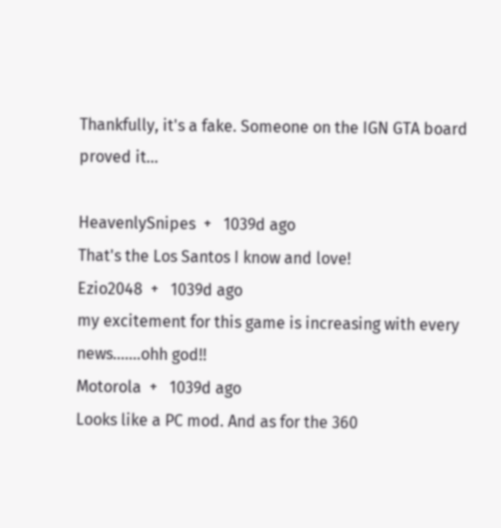Thankfully, it's a fake. Someone on the IGN GTA board proved it...

HeavenlySnipes  +   1039d ago
That's the Los Santos I know and love!
Ezio2048  +   1039d ago
my excitement for this game is increasing with every news.......ohh god!!
Motorola  +   1039d ago
Looks like a PC mod. And as for the 360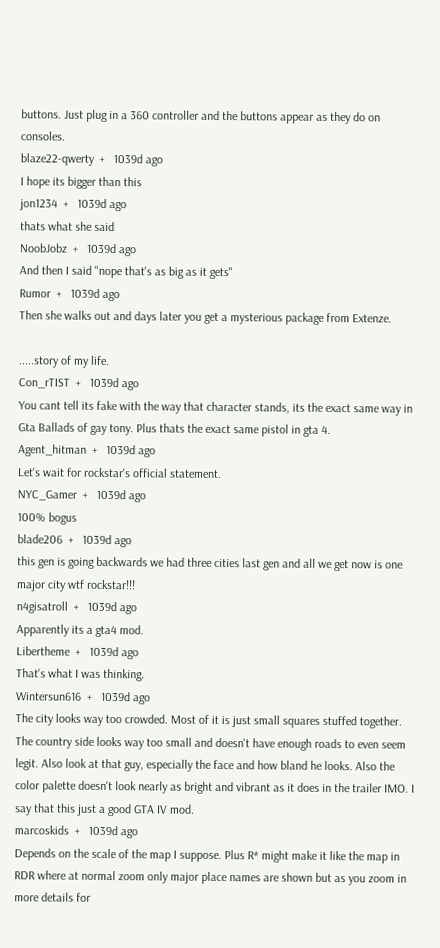buttons. Just plug in a 360 controller and the buttons appear as they do on consoles.
blaze22-qwerty  +   1039d ago
I hope its bigger than this
jon1234  +   1039d ago
thats what she said
NoobJobz  +   1039d ago
And then I said "nope that's as big as it gets"
Rumor  +   1039d ago
Then she walks out and days later you get a mysterious package from Extenze.

.....story of my life.
Con_rTIST  +   1039d ago
You cant tell its fake with the way that character stands, its the exact same way in Gta Ballads of gay tony. Plus thats the exact same pistol in gta 4.
Agent_hitman  +   1039d ago
Let's wait for rockstar's official statement.
NYC_Gamer  +   1039d ago
100% bogus
blade206  +   1039d ago
this gen is going backwards we had three cities last gen and all we get now is one major city wtf rockstar!!!
n4gisatroll  +   1039d ago
Apparently its a gta4 mod.
Libertheme  +   1039d ago
That's what I was thinking.
Wintersun616  +   1039d ago
The city looks way too crowded. Most of it is just small squares stuffed together. The country side looks way too small and doesn't have enough roads to even seem legit. Also look at that guy, especially the face and how bland he looks. Also the color palette doesn't look nearly as bright and vibrant as it does in the trailer IMO. I say that this just a good GTA IV mod.
marcoskids  +   1039d ago
Depends on the scale of the map I suppose. Plus R* might make it like the map in RDR where at normal zoom only major place names are shown but as you zoom in more details for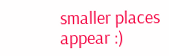smaller places appear :)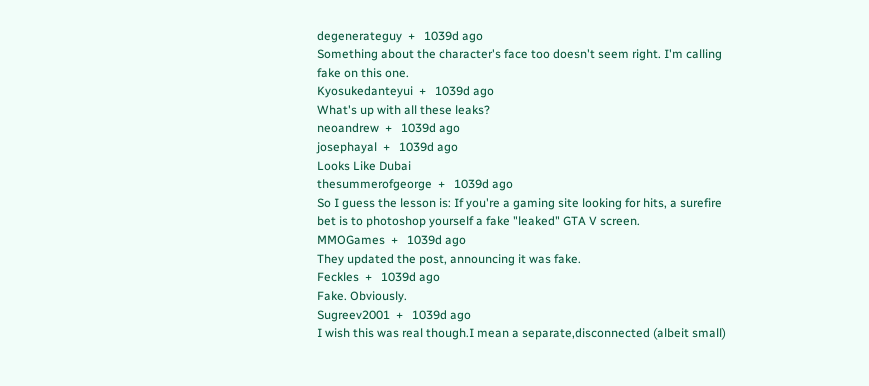degenerateguy  +   1039d ago
Something about the character's face too doesn't seem right. I'm calling fake on this one.
Kyosukedanteyui  +   1039d ago
What's up with all these leaks?
neoandrew  +   1039d ago
josephayal  +   1039d ago
Looks Like Dubai
thesummerofgeorge  +   1039d ago
So I guess the lesson is: If you're a gaming site looking for hits, a surefire bet is to photoshop yourself a fake "leaked" GTA V screen.
MMOGames  +   1039d ago
They updated the post, announcing it was fake.
Feckles  +   1039d ago
Fake. Obviously.
Sugreev2001  +   1039d ago
I wish this was real though.I mean a separate,disconnected (albeit small)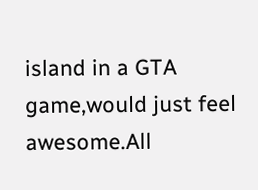island in a GTA game,would just feel awesome.All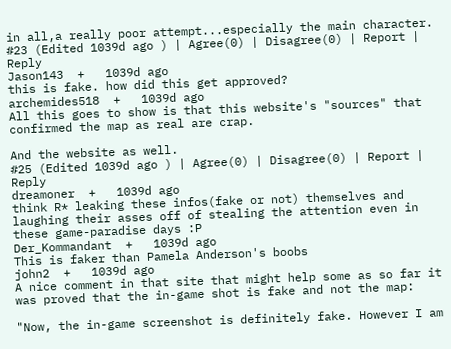in all,a really poor attempt...especially the main character.
#23 (Edited 1039d ago ) | Agree(0) | Disagree(0) | Report | Reply
Jason143  +   1039d ago
this is fake. how did this get approved?
archemides518  +   1039d ago
All this goes to show is that this website's "sources" that confirmed the map as real are crap.

And the website as well.
#25 (Edited 1039d ago ) | Agree(0) | Disagree(0) | Report | Reply
dreamoner  +   1039d ago
think R* leaking these infos(fake or not) themselves and laughing their asses off of stealing the attention even in these game-paradise days :P
Der_Kommandant  +   1039d ago
This is faker than Pamela Anderson's boobs
john2  +   1039d ago
A nice comment in that site that might help some as so far it was proved that the in-game shot is fake and not the map:

"Now, the in-game screenshot is definitely fake. However I am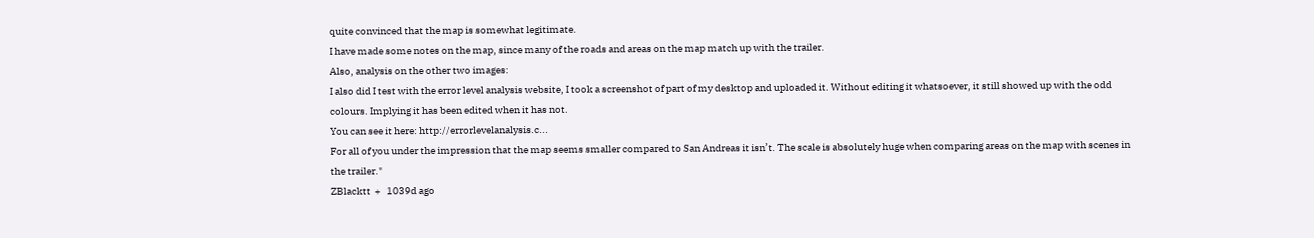quite convinced that the map is somewhat legitimate.
I have made some notes on the map, since many of the roads and areas on the map match up with the trailer.
Also, analysis on the other two images:
I also did I test with the error level analysis website, I took a screenshot of part of my desktop and uploaded it. Without editing it whatsoever, it still showed up with the odd colours. Implying it has been edited when it has not.
You can see it here: http://errorlevelanalysis.c...
For all of you under the impression that the map seems smaller compared to San Andreas it isn’t. The scale is absolutely huge when comparing areas on the map with scenes in the trailer."
ZBlacktt  +   1039d ago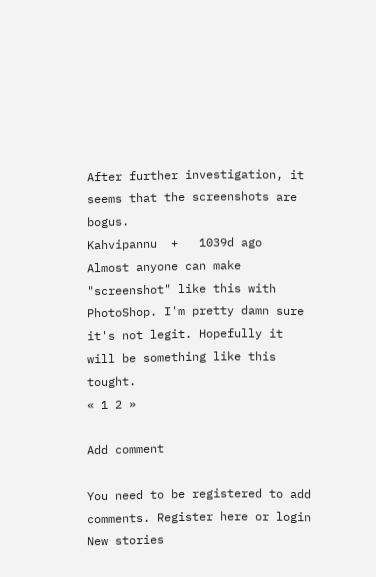After further investigation, it seems that the screenshots are bogus.
Kahvipannu  +   1039d ago
Almost anyone can make "screenshot" like this with PhotoShop. I'm pretty damn sure it's not legit. Hopefully it will be something like this tought.
« 1 2 »

Add comment

You need to be registered to add comments. Register here or login
New stories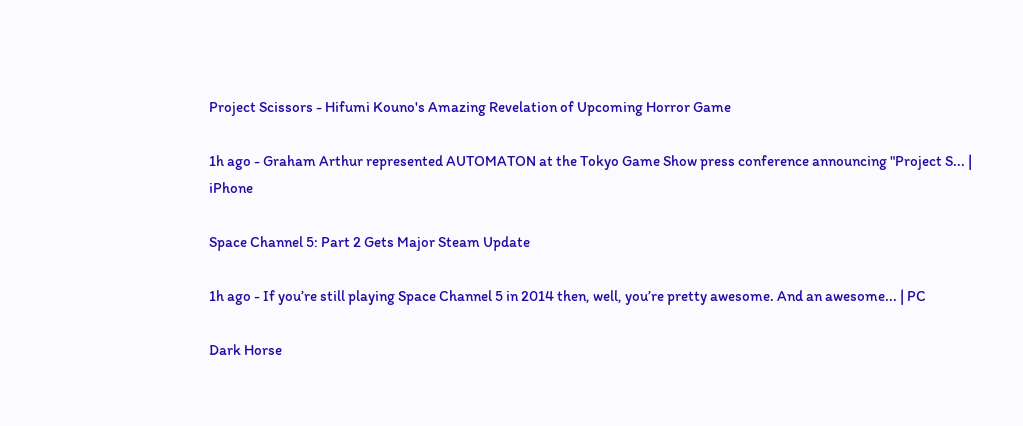Project Scissors - Hifumi Kouno's Amazing Revelation of Upcoming Horror Game

1h ago - Graham Arthur represented AUTOMATON at the Tokyo Game Show press conference announcing "Project S... | iPhone

Space Channel 5: Part 2 Gets Major Steam Update

1h ago - If you’re still playing Space Channel 5 in 2014 then, well, you’re pretty awesome. And an awesome... | PC

Dark Horse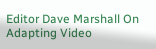Editor Dave Marshall On Adapting Video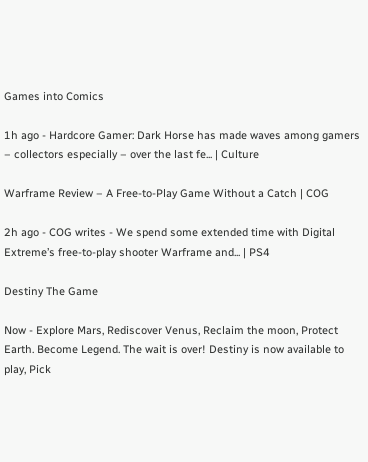Games into Comics

1h ago - Hardcore Gamer: Dark Horse has made waves among gamers – collectors especially – over the last fe... | Culture

Warframe Review – A Free-to-Play Game Without a Catch | COG

2h ago - COG writes - We spend some extended time with Digital Extreme’s free-to-play shooter Warframe and... | PS4

Destiny The Game

Now - Explore Mars, Rediscover Venus, Reclaim the moon, Protect Earth. Become Legend. The wait is over! Destiny is now available to play, Pick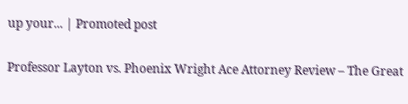up your... | Promoted post

Professor Layton vs. Phoenix Wright Ace Attorney Review – The Great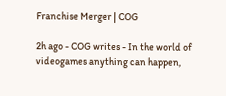Franchise Merger | COG

2h ago - COG writes - In the world of videogames anything can happen,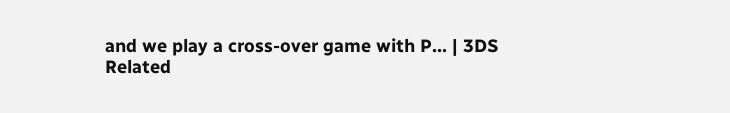and we play a cross-over game with P... | 3DS
Related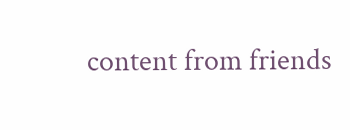content from friends